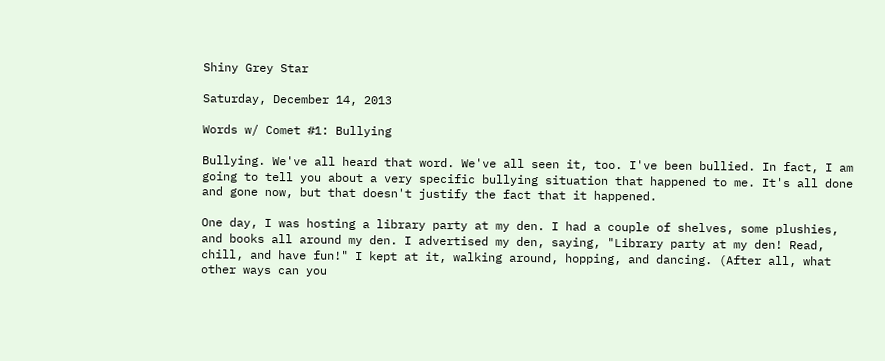Shiny Grey Star

Saturday, December 14, 2013

Words w/ Comet #1: Bullying

Bullying. We've all heard that word. We've all seen it, too. I've been bullied. In fact, I am going to tell you about a very specific bullying situation that happened to me. It's all done and gone now, but that doesn't justify the fact that it happened.

One day, I was hosting a library party at my den. I had a couple of shelves, some plushies, and books all around my den. I advertised my den, saying, "Library party at my den! Read, chill, and have fun!" I kept at it, walking around, hopping, and dancing. (After all, what other ways can you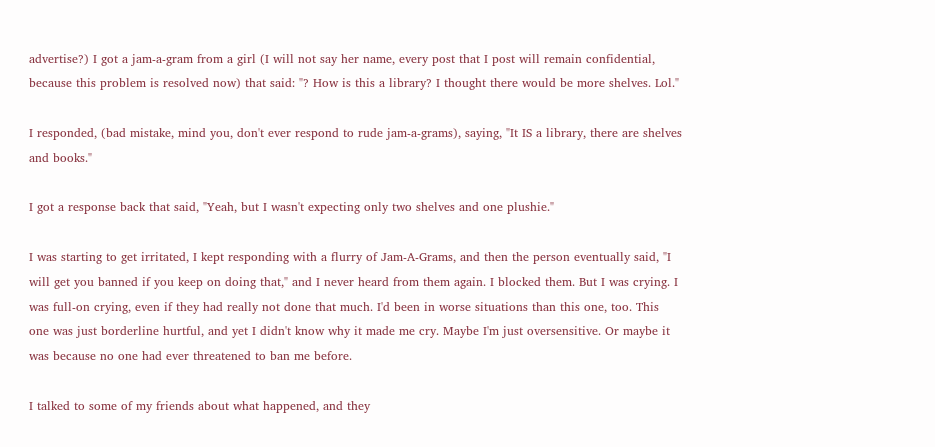advertise?) I got a jam-a-gram from a girl (I will not say her name, every post that I post will remain confidential, because this problem is resolved now) that said: "? How is this a library? I thought there would be more shelves. Lol."

I responded, (bad mistake, mind you, don't ever respond to rude jam-a-grams), saying, "It IS a library, there are shelves and books."

I got a response back that said, "Yeah, but I wasn't expecting only two shelves and one plushie."

I was starting to get irritated, I kept responding with a flurry of Jam-A-Grams, and then the person eventually said, "I will get you banned if you keep on doing that," and I never heard from them again. I blocked them. But I was crying. I was full-on crying, even if they had really not done that much. I'd been in worse situations than this one, too. This one was just borderline hurtful, and yet I didn't know why it made me cry. Maybe I'm just oversensitive. Or maybe it was because no one had ever threatened to ban me before.

I talked to some of my friends about what happened, and they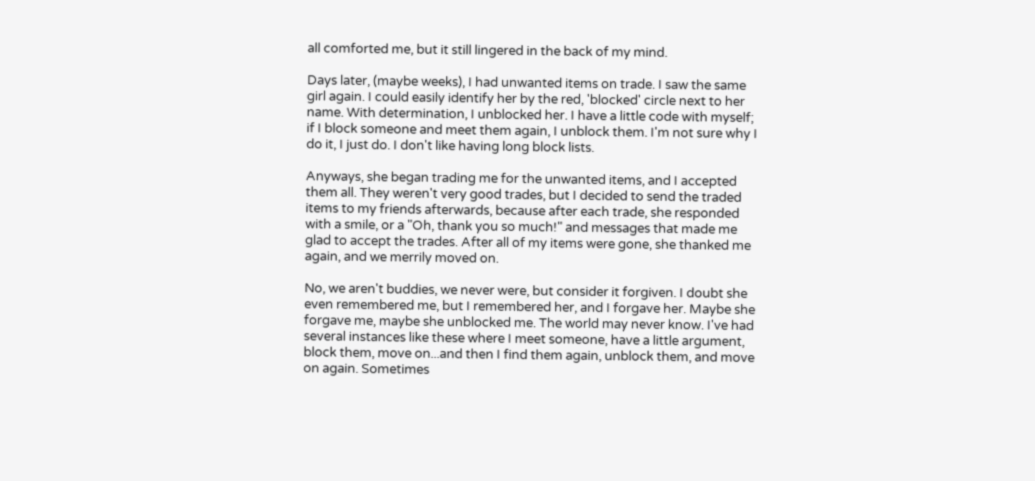all comforted me, but it still lingered in the back of my mind.

Days later, (maybe weeks), I had unwanted items on trade. I saw the same girl again. I could easily identify her by the red, 'blocked' circle next to her name. With determination, I unblocked her. I have a little code with myself; if I block someone and meet them again, I unblock them. I'm not sure why I do it, I just do. I don't like having long block lists.

Anyways, she began trading me for the unwanted items, and I accepted them all. They weren't very good trades, but I decided to send the traded items to my friends afterwards, because after each trade, she responded with a smile, or a "Oh, thank you so much!" and messages that made me glad to accept the trades. After all of my items were gone, she thanked me again, and we merrily moved on.

No, we aren't buddies, we never were, but consider it forgiven. I doubt she even remembered me, but I remembered her, and I forgave her. Maybe she forgave me, maybe she unblocked me. The world may never know. I've had several instances like these where I meet someone, have a little argument, block them, move on...and then I find them again, unblock them, and move on again. Sometimes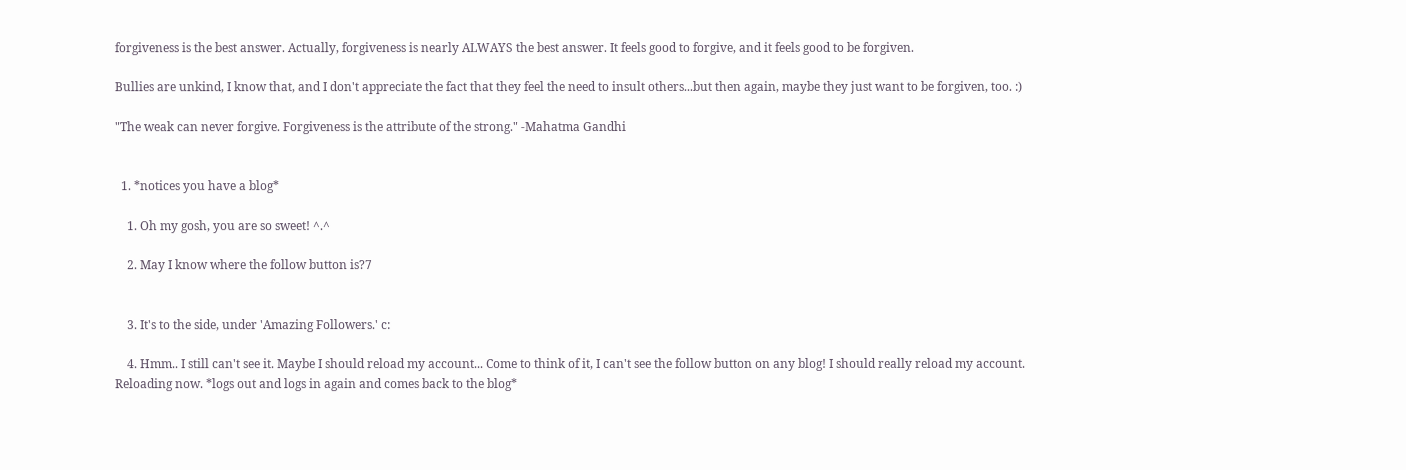forgiveness is the best answer. Actually, forgiveness is nearly ALWAYS the best answer. It feels good to forgive, and it feels good to be forgiven.

Bullies are unkind, I know that, and I don't appreciate the fact that they feel the need to insult others...but then again, maybe they just want to be forgiven, too. :)

"The weak can never forgive. Forgiveness is the attribute of the strong." -Mahatma Gandhi


  1. *notices you have a blog*

    1. Oh my gosh, you are so sweet! ^.^

    2. May I know where the follow button is?7


    3. It's to the side, under 'Amazing Followers.' c:

    4. Hmm.. I still can't see it. Maybe I should reload my account... Come to think of it, I can't see the follow button on any blog! I should really reload my account. Reloading now. *logs out and logs in again and comes back to the blog*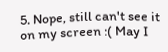5. Nope, still can't see it on my screen :( May I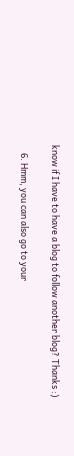know if I have to have a blog to follow another blog? Thanks :)

    6. Hmm, you can also go to your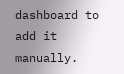dashboard to add it manually.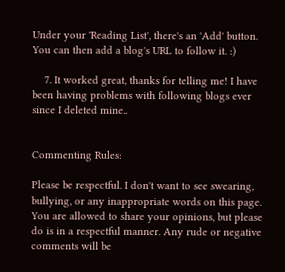Under your 'Reading List', there's an 'Add' button. You can then add a blog's URL to follow it. :)

    7. It worked great, thanks for telling me! I have been having problems with following blogs ever since I deleted mine..


Commenting Rules:

Please be respectful. I don't want to see swearing, bullying, or any inappropriate words on this page. You are allowed to share your opinions, but please do is in a respectful manner. Any rude or negative comments will be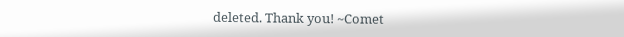deleted. Thank you! ~Comet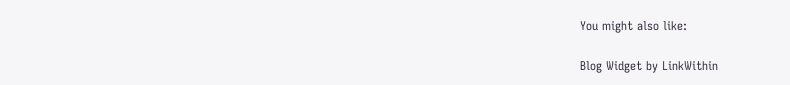You might also like:

Blog Widget by LinkWithin